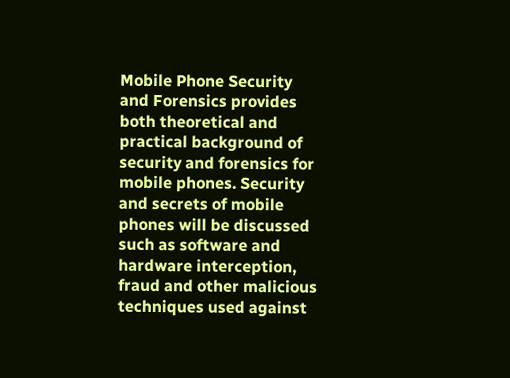Mobile Phone Security and Forensics provides both theoretical and practical background of security and forensics for mobile phones. Security and secrets of mobile phones will be discussed such as software and hardware interception, fraud and other malicious techniques used against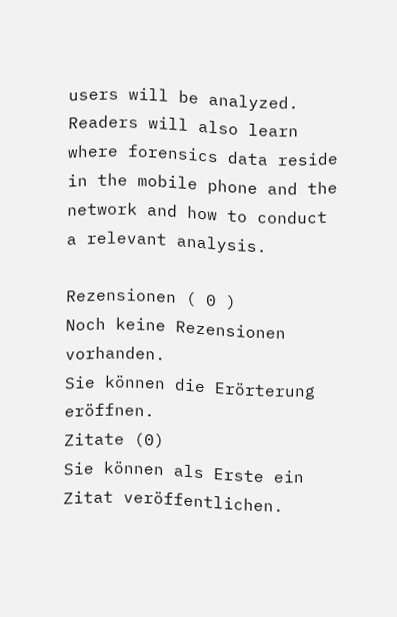users will be analyzed. Readers will also learn where forensics data reside in the mobile phone and the network and how to conduct a relevant analysis.

Rezensionen ( 0 )
Noch keine Rezensionen vorhanden.
Sie können die Erörterung eröffnen.
Zitate (0)
Sie können als Erste ein Zitat veröffentlichen.